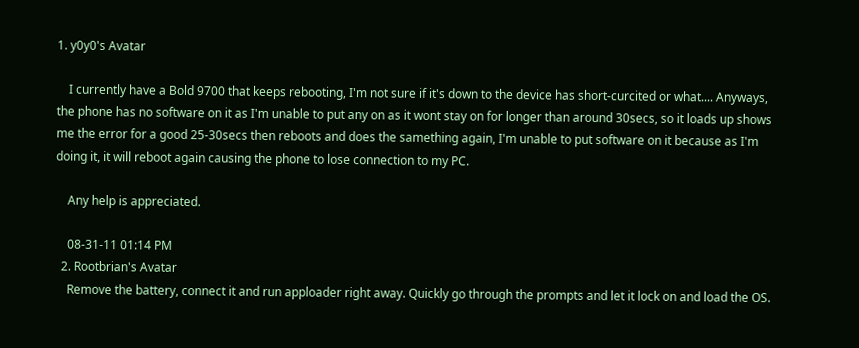1. y0y0's Avatar

    I currently have a Bold 9700 that keeps rebooting, I'm not sure if it's down to the device has short-curcited or what.... Anyways, the phone has no software on it as I'm unable to put any on as it wont stay on for longer than around 30secs, so it loads up shows me the error for a good 25-30secs then reboots and does the samething again, I'm unable to put software on it because as I'm doing it, it will reboot again causing the phone to lose connection to my PC.

    Any help is appreciated.

    08-31-11 01:14 PM
  2. Rootbrian's Avatar
    Remove the battery, connect it and run apploader right away. Quickly go through the prompts and let it lock on and load the OS.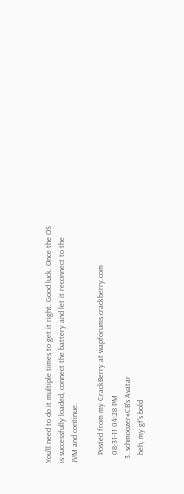You'll need to do it multiple times to get it right. Good luck. Once the OS is successfully loaded, connect the battery and let it reconnect to the JVM and continue.

    Posted from my CrackBerry at wapforums.crackberry.com
    08-31-11 04:28 PM
  3. schmoozer#CB's Avatar
    heh, my gf's bold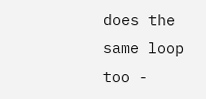does the same loop too -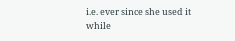i.e. ever since she used it while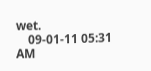wet.
    09-01-11 05:31 AM